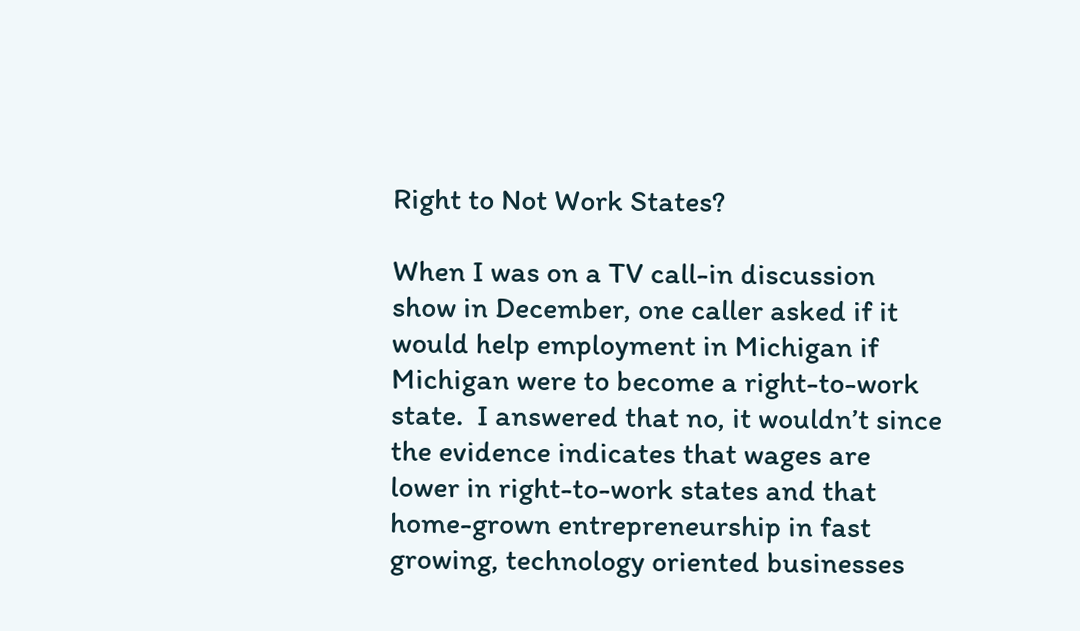Right to Not Work States?

When I was on a TV call-in discussion show in December, one caller asked if it would help employment in Michigan if Michigan were to become a right-to-work state.  I answered that no, it wouldn’t since the evidence indicates that wages are lower in right-to-work states and that home-grown entrepreneurship in fast growing, technology oriented businesses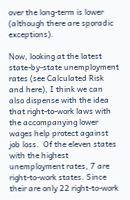over the long-term is lower (although there are sporadic exceptions).

Now, looking at the latest state-by-state unemployment rates (see Calculated Risk and here), I think we can also dispense with the idea that right-to-work laws with the accompanying lower wages help protect against job loss.  Of the eleven states with the highest unemployment rates, 7 are right-to-work states. Since their are only 22 right-to-work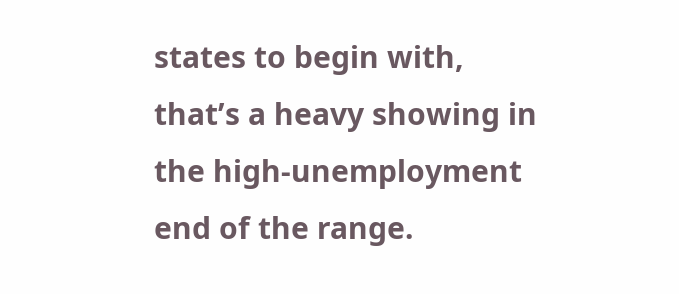states to begin with, that’s a heavy showing in the high-unemployment end of the range.